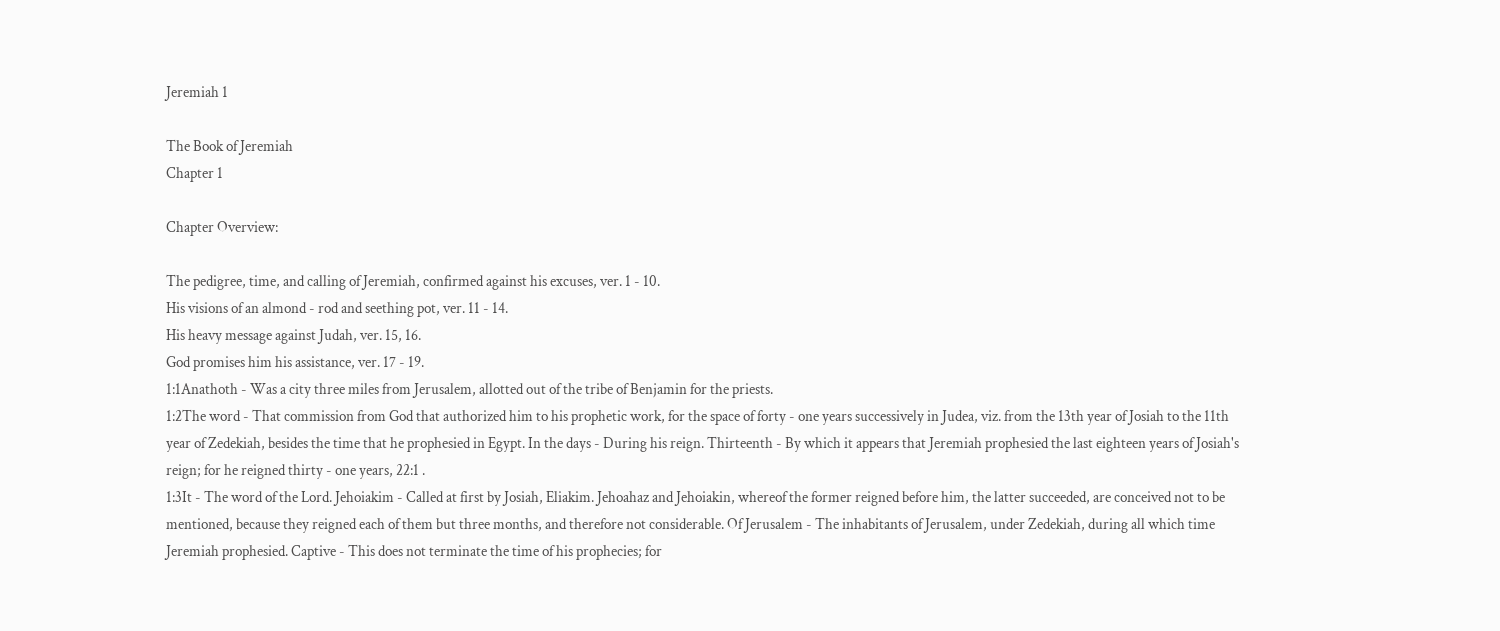Jeremiah 1

The Book of Jeremiah
Chapter 1

Chapter Overview:

The pedigree, time, and calling of Jeremiah, confirmed against his excuses, ver. 1 - 10.
His visions of an almond - rod and seething pot, ver. 11 - 14.
His heavy message against Judah, ver. 15, 16.
God promises him his assistance, ver. 17 - 19.
1:1Anathoth - Was a city three miles from Jerusalem, allotted out of the tribe of Benjamin for the priests.
1:2The word - That commission from God that authorized him to his prophetic work, for the space of forty - one years successively in Judea, viz. from the 13th year of Josiah to the 11th year of Zedekiah, besides the time that he prophesied in Egypt. In the days - During his reign. Thirteenth - By which it appears that Jeremiah prophesied the last eighteen years of Josiah's reign; for he reigned thirty - one years, 22:1 .
1:3It - The word of the Lord. Jehoiakim - Called at first by Josiah, Eliakim. Jehoahaz and Jehoiakin, whereof the former reigned before him, the latter succeeded, are conceived not to be mentioned, because they reigned each of them but three months, and therefore not considerable. Of Jerusalem - The inhabitants of Jerusalem, under Zedekiah, during all which time Jeremiah prophesied. Captive - This does not terminate the time of his prophecies; for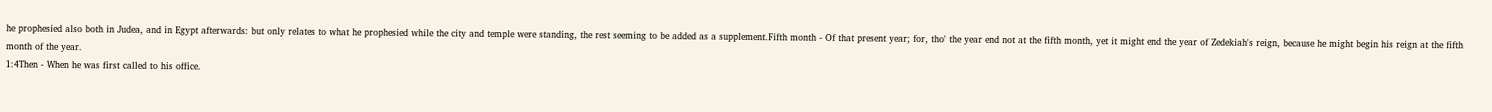he prophesied also both in Judea, and in Egypt afterwards: but only relates to what he prophesied while the city and temple were standing, the rest seeming to be added as a supplement.Fifth month - Of that present year; for, tho' the year end not at the fifth month, yet it might end the year of Zedekiah's reign, because he might begin his reign at the fifth month of the year.
1:4Then - When he was first called to his office.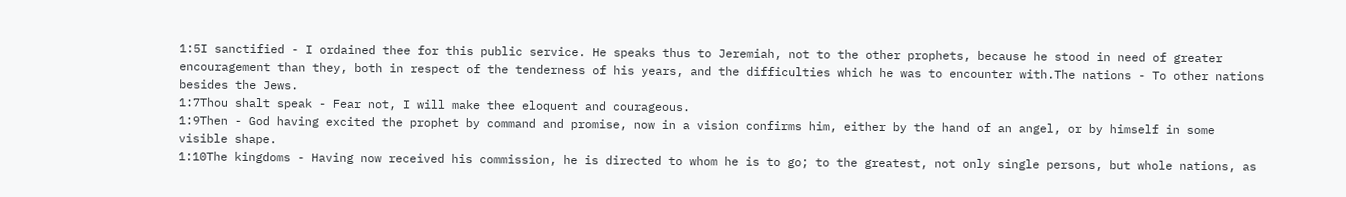1:5I sanctified - I ordained thee for this public service. He speaks thus to Jeremiah, not to the other prophets, because he stood in need of greater encouragement than they, both in respect of the tenderness of his years, and the difficulties which he was to encounter with.The nations - To other nations besides the Jews.
1:7Thou shalt speak - Fear not, I will make thee eloquent and courageous.
1:9Then - God having excited the prophet by command and promise, now in a vision confirms him, either by the hand of an angel, or by himself in some visible shape.
1:10The kingdoms - Having now received his commission, he is directed to whom he is to go; to the greatest, not only single persons, but whole nations, as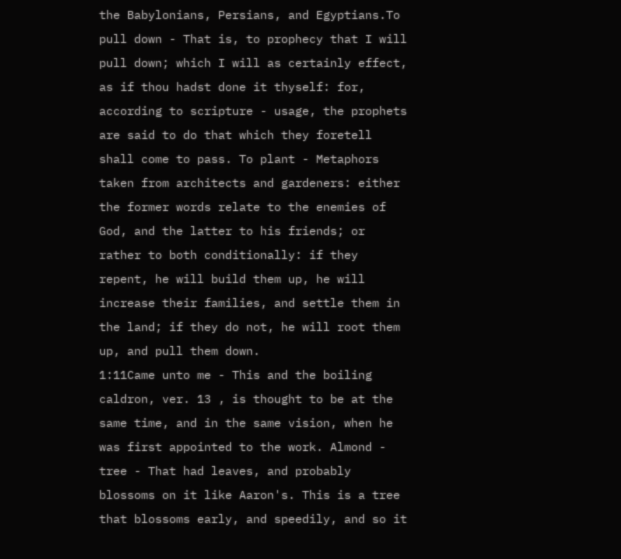the Babylonians, Persians, and Egyptians.To pull down - That is, to prophecy that I will pull down; which I will as certainly effect, as if thou hadst done it thyself: for, according to scripture - usage, the prophets are said to do that which they foretell shall come to pass. To plant - Metaphors taken from architects and gardeners: either the former words relate to the enemies of God, and the latter to his friends; or rather to both conditionally: if they repent, he will build them up, he will increase their families, and settle them in the land; if they do not, he will root them up, and pull them down.
1:11Came unto me - This and the boiling caldron, ver. 13 , is thought to be at the same time, and in the same vision, when he was first appointed to the work. Almond - tree - That had leaves, and probably blossoms on it like Aaron's. This is a tree that blossoms early, and speedily, and so it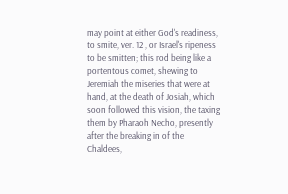may point at either God's readiness, to smite, ver. 12 , or Israel's ripeness to be smitten; this rod being like a portentous comet, shewing to Jeremiah the miseries that were at hand, at the death of Josiah, which soon followed this vision, the taxing them by Pharaoh Necho, presently after the breaking in of the Chaldees,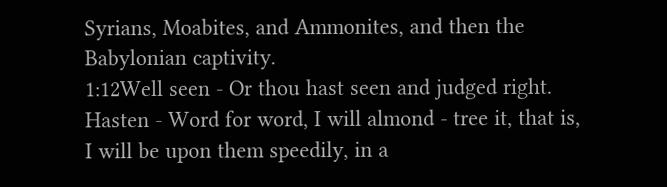Syrians, Moabites, and Ammonites, and then the Babylonian captivity.
1:12Well seen - Or thou hast seen and judged right. Hasten - Word for word, I will almond - tree it, that is, I will be upon them speedily, in a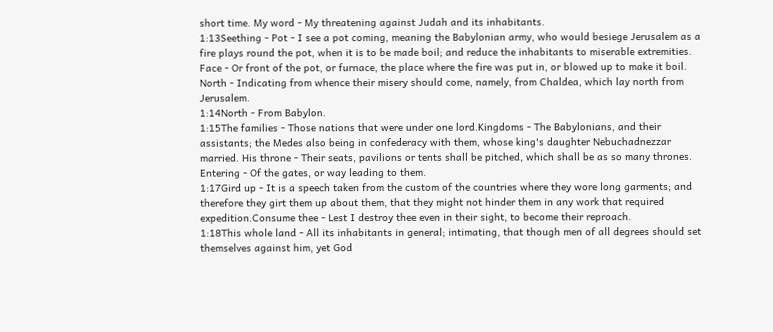short time. My word - My threatening against Judah and its inhabitants.
1:13Seething - Pot - I see a pot coming, meaning the Babylonian army, who would besiege Jerusalem as a fire plays round the pot, when it is to be made boil; and reduce the inhabitants to miserable extremities. Face - Or front of the pot, or furnace, the place where the fire was put in, or blowed up to make it boil. North - Indicating from whence their misery should come, namely, from Chaldea, which lay north from Jerusalem.
1:14North - From Babylon.
1:15The families - Those nations that were under one lord.Kingdoms - The Babylonians, and their assistants; the Medes also being in confederacy with them, whose king's daughter Nebuchadnezzar married. His throne - Their seats, pavilions or tents shall be pitched, which shall be as so many thrones. Entering - Of the gates, or way leading to them.
1:17Gird up - It is a speech taken from the custom of the countries where they wore long garments; and therefore they girt them up about them, that they might not hinder them in any work that required expedition.Consume thee - Lest I destroy thee even in their sight, to become their reproach.
1:18This whole land - All its inhabitants in general; intimating, that though men of all degrees should set themselves against him, yet God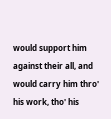would support him against their all, and would carry him thro' his work, tho' his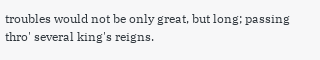troubles would not be only great, but long; passing thro' several king's reigns.